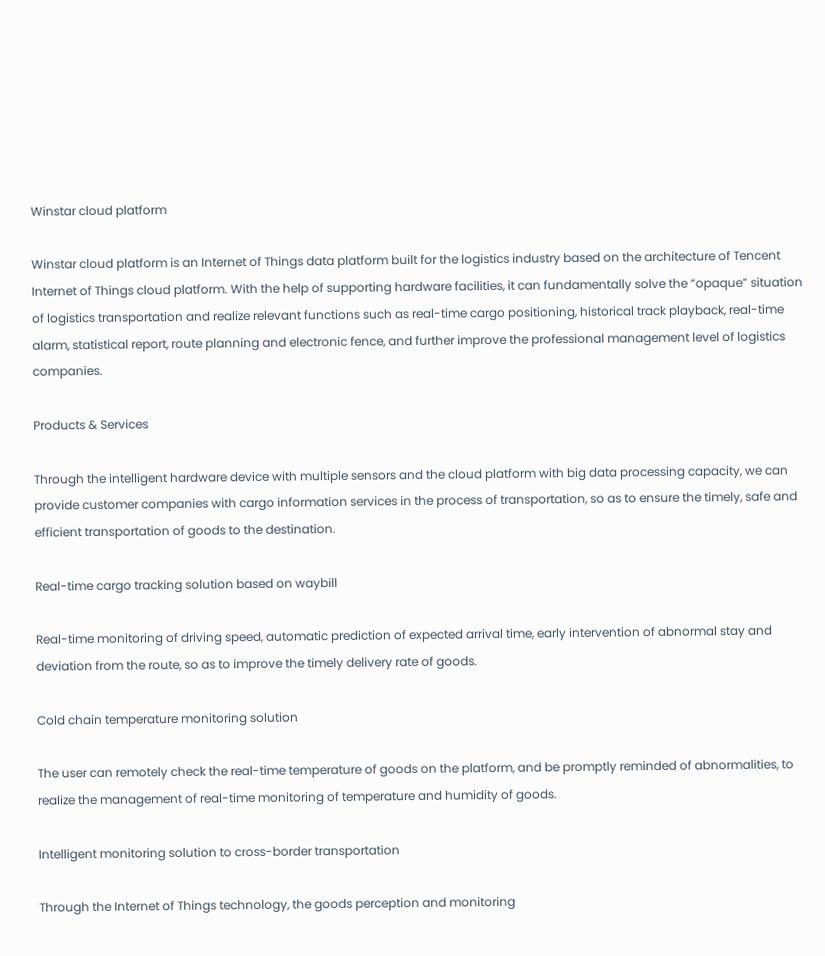Winstar cloud platform

Winstar cloud platform is an Internet of Things data platform built for the logistics industry based on the architecture of Tencent Internet of Things cloud platform. With the help of supporting hardware facilities, it can fundamentally solve the “opaque” situation of logistics transportation and realize relevant functions such as real-time cargo positioning, historical track playback, real-time alarm, statistical report, route planning and electronic fence, and further improve the professional management level of logistics companies.

Products & Services

Through the intelligent hardware device with multiple sensors and the cloud platform with big data processing capacity, we can provide customer companies with cargo information services in the process of transportation, so as to ensure the timely, safe and efficient transportation of goods to the destination.

Real-time cargo tracking solution based on waybill

Real-time monitoring of driving speed, automatic prediction of expected arrival time, early intervention of abnormal stay and deviation from the route, so as to improve the timely delivery rate of goods.

Cold chain temperature monitoring solution

The user can remotely check the real-time temperature of goods on the platform, and be promptly reminded of abnormalities, to realize the management of real-time monitoring of temperature and humidity of goods.

Intelligent monitoring solution to cross-border transportation

Through the Internet of Things technology, the goods perception and monitoring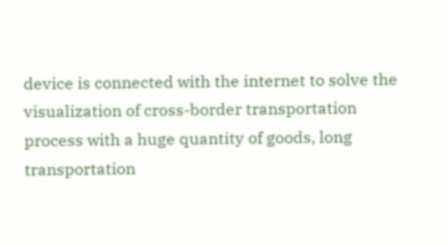device is connected with the internet to solve the visualization of cross-border transportation process with a huge quantity of goods, long transportation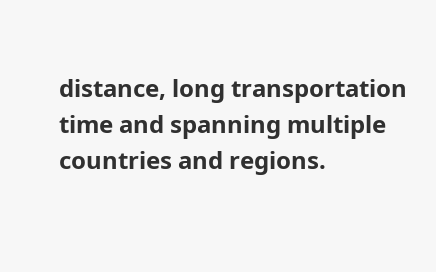distance, long transportation time and spanning multiple countries and regions.